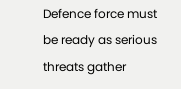Defence force must be ready as serious threats gather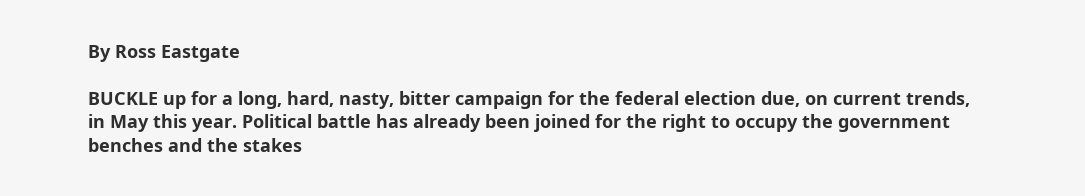By Ross Eastgate

BUCKLE up for a long, hard, nasty, bitter campaign for the federal election due, on current trends, in May this year. Political battle has already been joined for the right to occupy the government benches and the stakes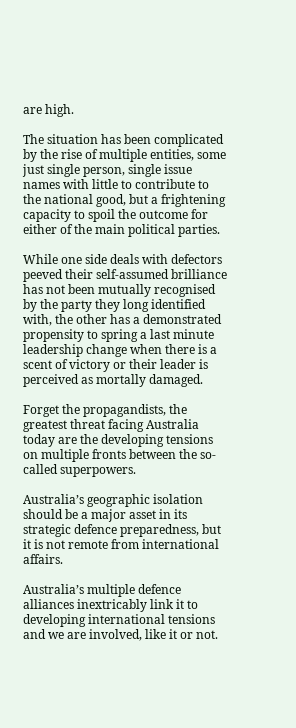are high.

The situation has been complicated by the rise of multiple entities, some just single person, single issue names with little to contribute to the national good, but a frightening capacity to spoil the outcome for either of the main political parties.

While one side deals with defectors peeved their self-assumed brilliance has not been mutually recognised by the party they long identified with, the other has a demonstrated propensity to spring a last minute leadership change when there is a scent of victory or their leader is perceived as mortally damaged.

Forget the propagandists, the greatest threat facing Australia today are the developing tensions on multiple fronts between the so-called superpowers.

Australia’s geographic isolation should be a major asset in its strategic defence preparedness, but it is not remote from international affairs.

Australia’s multiple defence alliances inextricably link it to developing international tensions and we are involved, like it or not.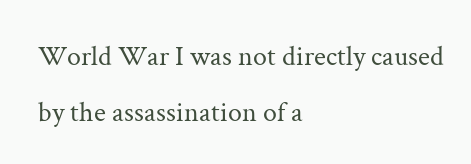World War I was not directly caused by the assassination of a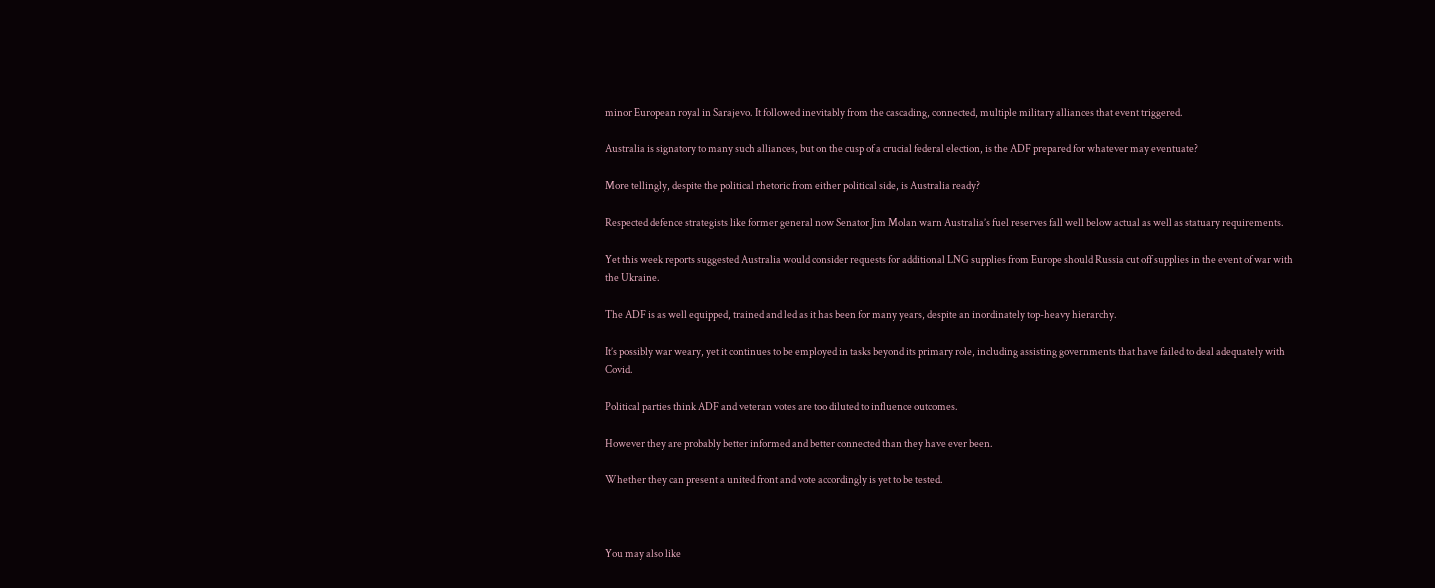minor European royal in Sarajevo. It followed inevitably from the cascading, connected, multiple military alliances that event triggered.

Australia is signatory to many such alliances, but on the cusp of a crucial federal election, is the ADF prepared for whatever may eventuate?

More tellingly, despite the political rhetoric from either political side, is Australia ready?

Respected defence strategists like former general now Senator Jim Molan warn Australia’s fuel reserves fall well below actual as well as statuary requirements.

Yet this week reports suggested Australia would consider requests for additional LNG supplies from Europe should Russia cut off supplies in the event of war with the Ukraine.

The ADF is as well equipped, trained and led as it has been for many years, despite an inordinately top-heavy hierarchy.

It’s possibly war weary, yet it continues to be employed in tasks beyond its primary role, including assisting governments that have failed to deal adequately with Covid.

Political parties think ADF and veteran votes are too diluted to influence outcomes.

However they are probably better informed and better connected than they have ever been.

Whether they can present a united front and vote accordingly is yet to be tested.



You may also like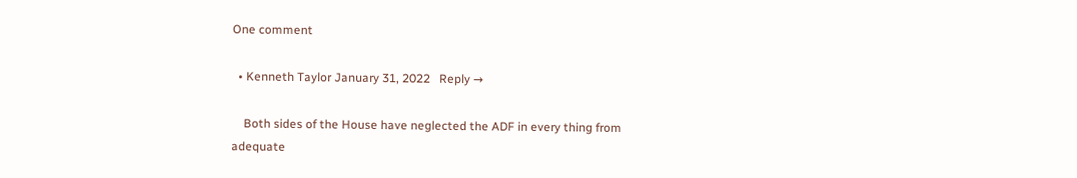One comment

  • Kenneth Taylor January 31, 2022   Reply →

    Both sides of the House have neglected the ADF in every thing from adequate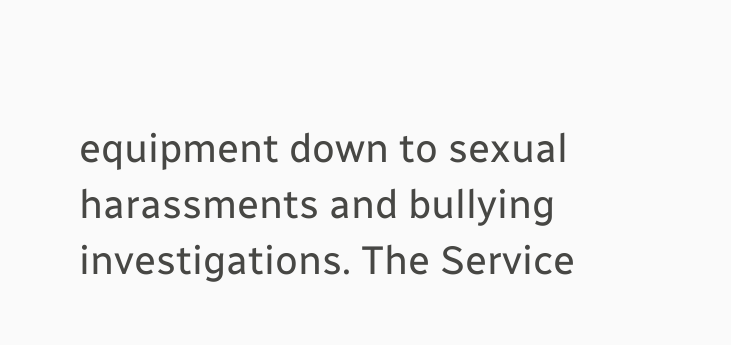equipment down to sexual harassments and bullying investigations. The Service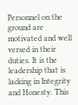Personnel on the ground are motivated and well versed in their duties. It is the leadership that is lacking in Integrity and Honesty. This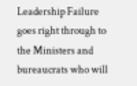Leadership Failure goes right through to the Ministers and bureaucrats who will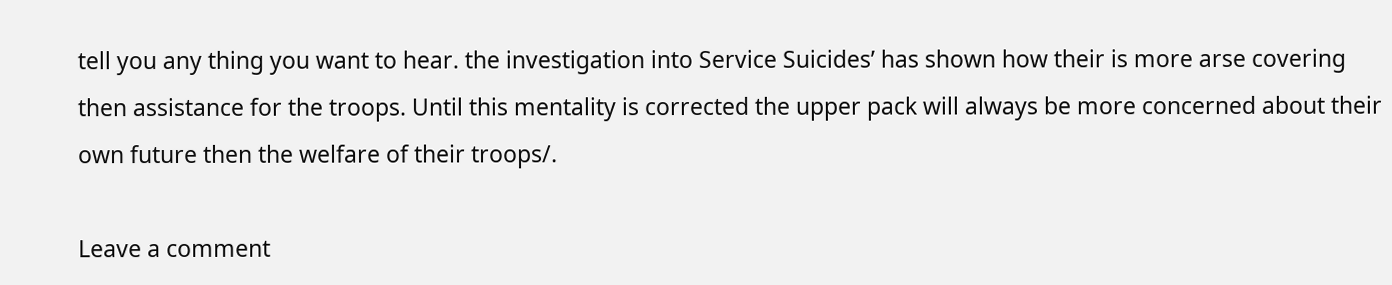tell you any thing you want to hear. the investigation into Service Suicides’ has shown how their is more arse covering then assistance for the troops. Until this mentality is corrected the upper pack will always be more concerned about their own future then the welfare of their troops/.

Leave a comment